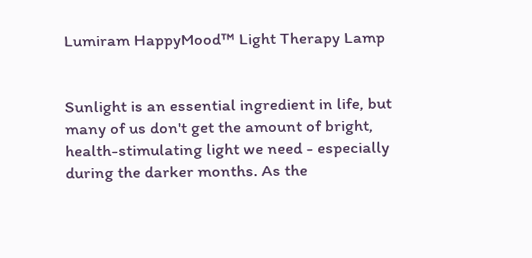Lumiram HappyMood™ Light Therapy Lamp


Sunlight is an essential ingredient in life, but many of us don't get the amount of bright, health-stimulating light we need - especially during the darker months. As the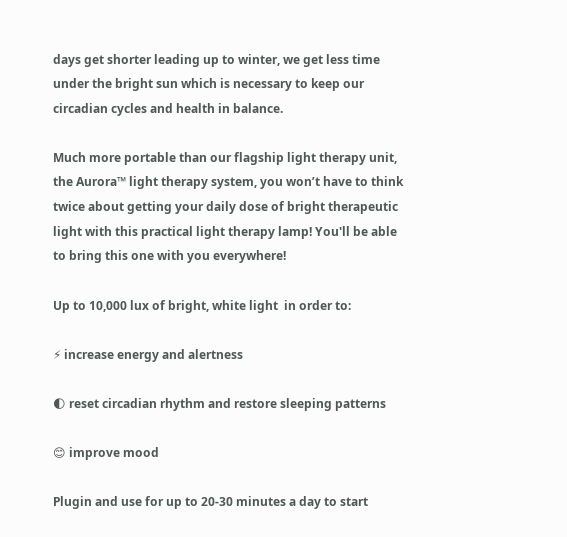days get shorter leading up to winter, we get less time under the bright sun which is necessary to keep our circadian cycles and health in balance.

Much more portable than our flagship light therapy unit, the Aurora™ light therapy system, you won’t have to think twice about getting your daily dose of bright therapeutic light with this practical light therapy lamp! You'll be able to bring this one with you everywhere!

Up to 10,000 lux of bright, white light  in order to:

⚡ increase energy and alertness

🌓 reset circadian rhythm and restore sleeping patterns

😊 improve mood

Plugin and use for up to 20-30 minutes a day to start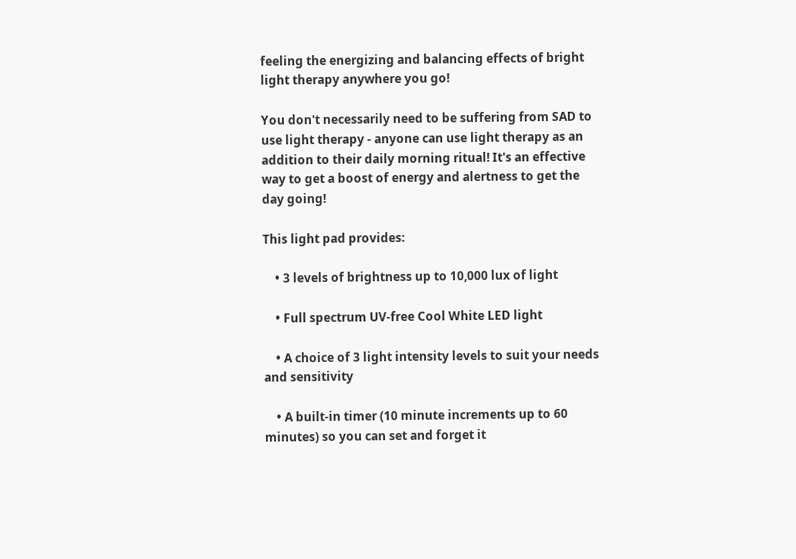feeling the energizing and balancing effects of bright light therapy anywhere you go!

You don't necessarily need to be suffering from SAD to use light therapy - anyone can use light therapy as an addition to their daily morning ritual! It's an effective way to get a boost of energy and alertness to get the day going!

This light pad provides:

    • 3 levels of brightness up to 10,000 lux of light

    • Full spectrum UV-free Cool White LED light

    • A choice of 3 light intensity levels to suit your needs and sensitivity

    • A built-in timer (10 minute increments up to 60 minutes) so you can set and forget it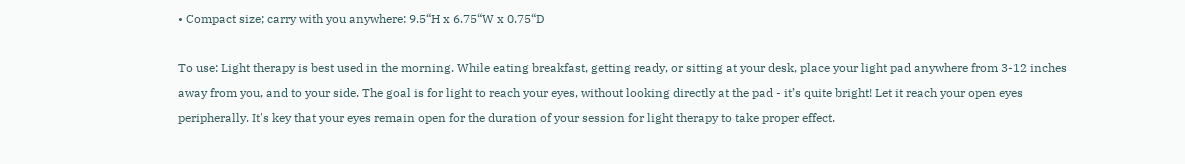• Compact size; carry with you anywhere: 9.5“H x 6.75“W x 0.75“D

To use: Light therapy is best used in the morning. While eating breakfast, getting ready, or sitting at your desk, place your light pad anywhere from 3-12 inches away from you, and to your side. The goal is for light to reach your eyes, without looking directly at the pad - it’s quite bright! Let it reach your open eyes peripherally. It's key that your eyes remain open for the duration of your session for light therapy to take proper effect.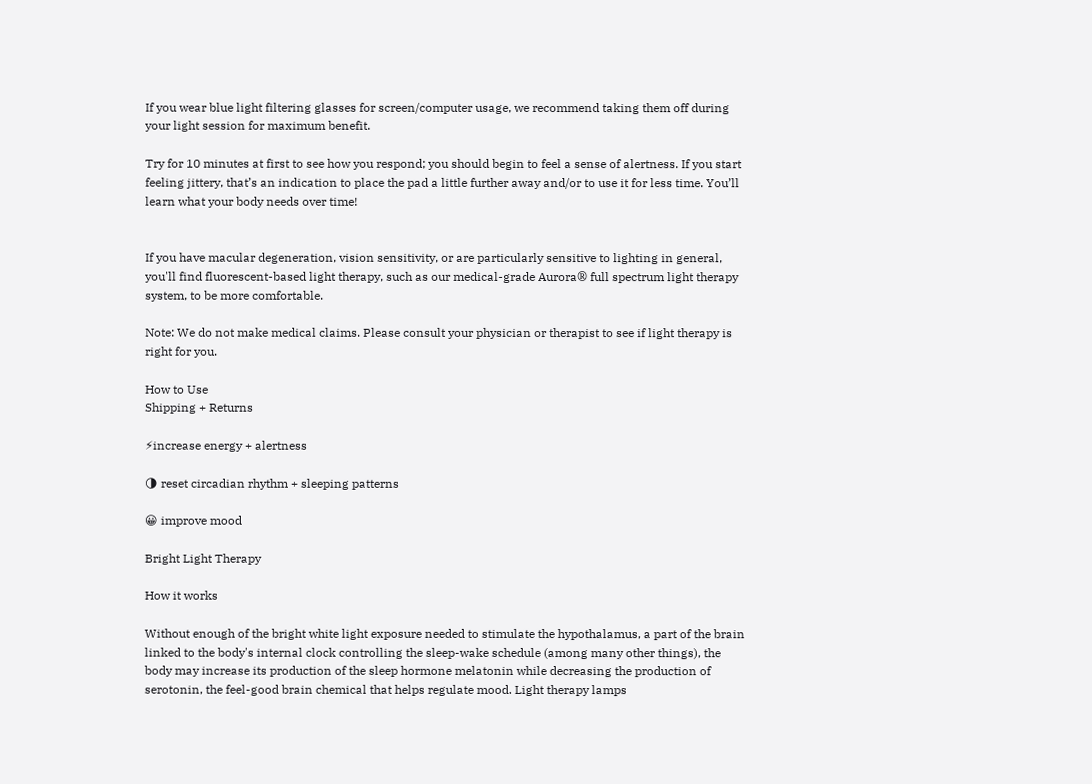If you wear blue light filtering glasses for screen/computer usage, we recommend taking them off during your light session for maximum benefit.

Try for 10 minutes at first to see how you respond; you should begin to feel a sense of alertness. If you start feeling jittery, that’s an indication to place the pad a little further away and/or to use it for less time. You’ll learn what your body needs over time!


If you have macular degeneration, vision sensitivity, or are particularly sensitive to lighting in general, you'll find fluorescent-based light therapy, such as our medical-grade Aurora® full spectrum light therapy system, to be more comfortable.

Note: We do not make medical claims. Please consult your physician or therapist to see if light therapy is right for you.

How to Use
Shipping + Returns

⚡increase energy + alertness

🌗 reset circadian rhythm + sleeping patterns

😀 improve mood

Bright Light Therapy

How it works

Without enough of the bright white light exposure needed to stimulate the hypothalamus, a part of the brain linked to the body's internal clock controlling the sleep-wake schedule (among many other things), the body may increase its production of the sleep hormone melatonin while decreasing the production of serotonin, the feel-good brain chemical that helps regulate mood. Light therapy lamps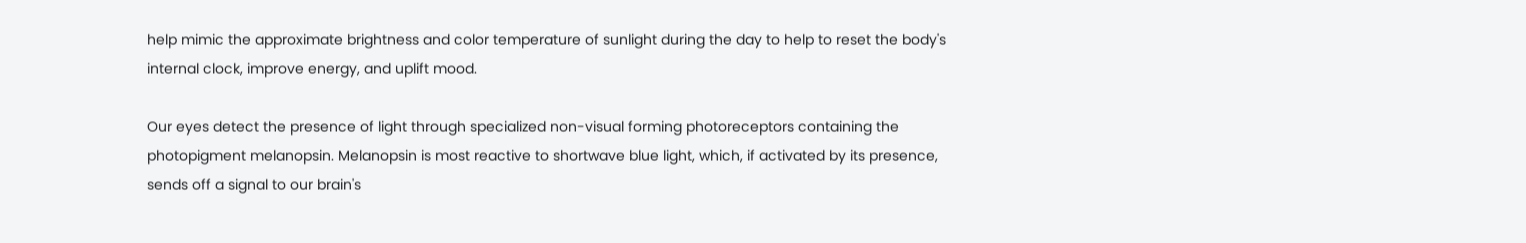help mimic the approximate brightness and color temperature of sunlight during the day to help to reset the body's internal clock, improve energy, and uplift mood.

Our eyes detect the presence of light through specialized non-visual forming photoreceptors containing the photopigment melanopsin. Melanopsin is most reactive to shortwave blue light, which, if activated by its presence, sends off a signal to our brain's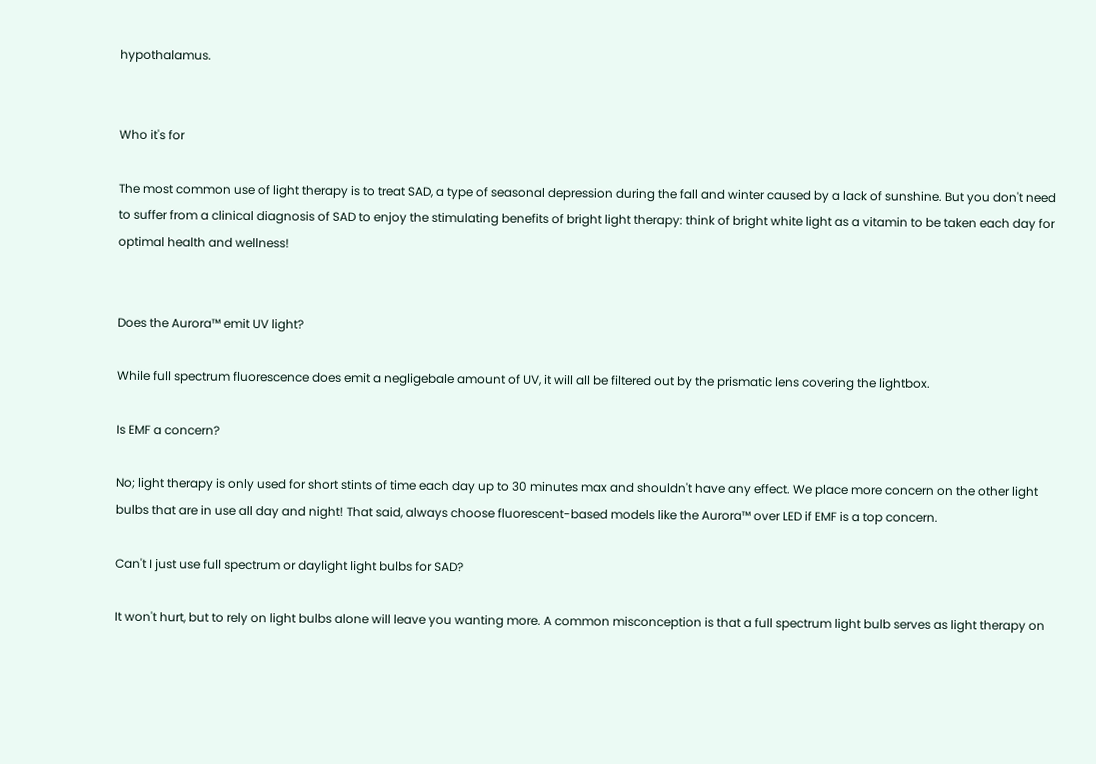hypothalamus.


Who it's for

The most common use of light therapy is to treat SAD, a type of seasonal depression during the fall and winter caused by a lack of sunshine. But you don't need to suffer from a clinical diagnosis of SAD to enjoy the stimulating benefits of bright light therapy: think of bright white light as a vitamin to be taken each day for optimal health and wellness!


Does the Aurora™ emit UV light?

While full spectrum fluorescence does emit a negligebale amount of UV, it will all be filtered out by the prismatic lens covering the lightbox.

Is EMF a concern?

No; light therapy is only used for short stints of time each day up to 30 minutes max and shouldn't have any effect. We place more concern on the other light bulbs that are in use all day and night! That said, always choose fluorescent-based models like the Aurora™ over LED if EMF is a top concern.

Can't I just use full spectrum or daylight light bulbs for SAD?

It won't hurt, but to rely on light bulbs alone will leave you wanting more. A common misconception is that a full spectrum light bulb serves as light therapy on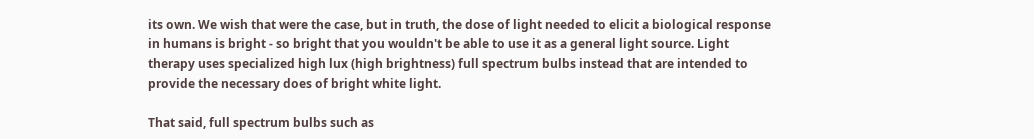its own. We wish that were the case, but in truth, the dose of light needed to elicit a biological response in humans is bright - so bright that you wouldn't be able to use it as a general light source. Light therapy uses specialized high lux (high brightness) full spectrum bulbs instead that are intended to provide the necessary does of bright white light.

That said, full spectrum bulbs such as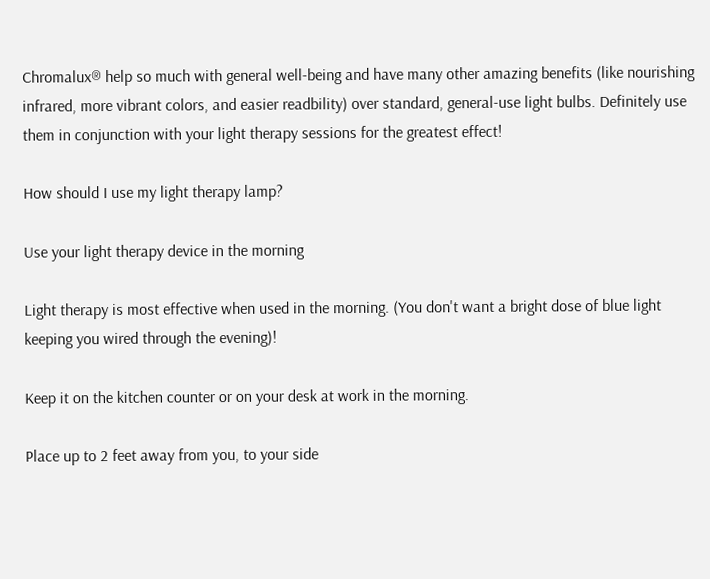Chromalux® help so much with general well-being and have many other amazing benefits (like nourishing infrared, more vibrant colors, and easier readbility) over standard, general-use light bulbs. Definitely use them in conjunction with your light therapy sessions for the greatest effect!

How should I use my light therapy lamp?

Use your light therapy device in the morning

Light therapy is most effective when used in the morning. (You don't want a bright dose of blue light keeping you wired through the evening)!

Keep it on the kitchen counter or on your desk at work in the morning.

Place up to 2 feet away from you, to your side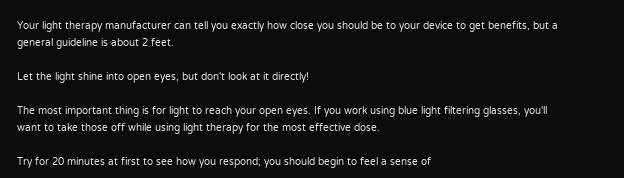Your light therapy manufacturer can tell you exactly how close you should be to your device to get benefits, but a general guideline is about 2 feet.

Let the light shine into open eyes, but don't look at it directly!

The most important thing is for light to reach your open eyes. If you work using blue light filtering glasses, you'll want to take those off while using light therapy for the most effective dose.

Try for 20 minutes at first to see how you respond; you should begin to feel a sense of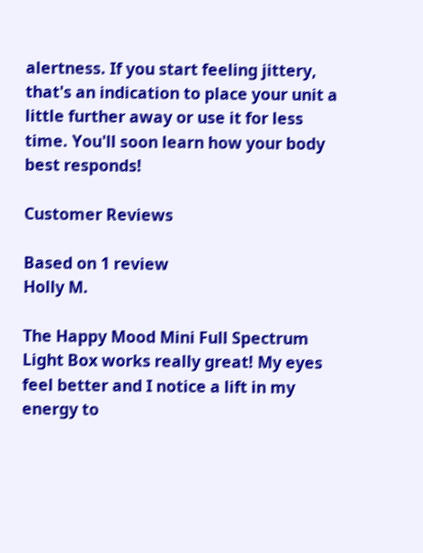alertness. If you start feeling jittery, that's an indication to place your unit a little further away or use it for less time. You'll soon learn how your body best responds!

Customer Reviews

Based on 1 review
Holly M.

The Happy Mood Mini Full Spectrum Light Box works really great! My eyes feel better and I notice a lift in my energy to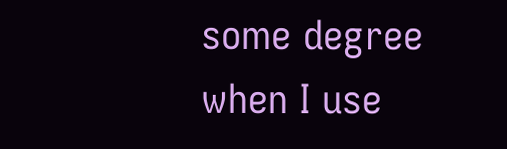some degree when I use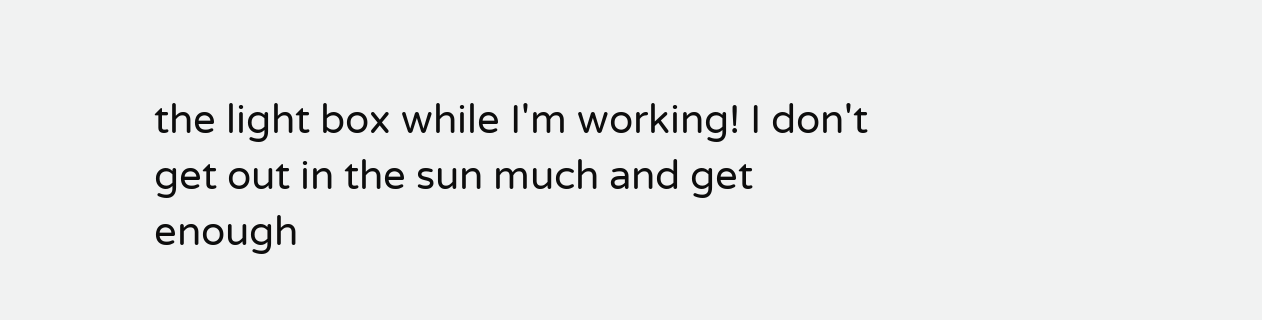the light box while I'm working! I don't get out in the sun much and get enough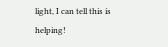light, I can tell this is helping!